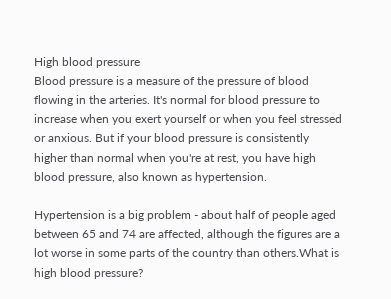High blood pressure
Blood pressure is a measure of the pressure of blood flowing in the arteries. It's normal for blood pressure to increase when you exert yourself or when you feel stressed or anxious. But if your blood pressure is consistently higher than normal when you're at rest, you have high blood pressure, also known as hypertension.

Hypertension is a big problem - about half of people aged between 65 and 74 are affected, although the figures are a lot worse in some parts of the country than others.What is high blood pressure?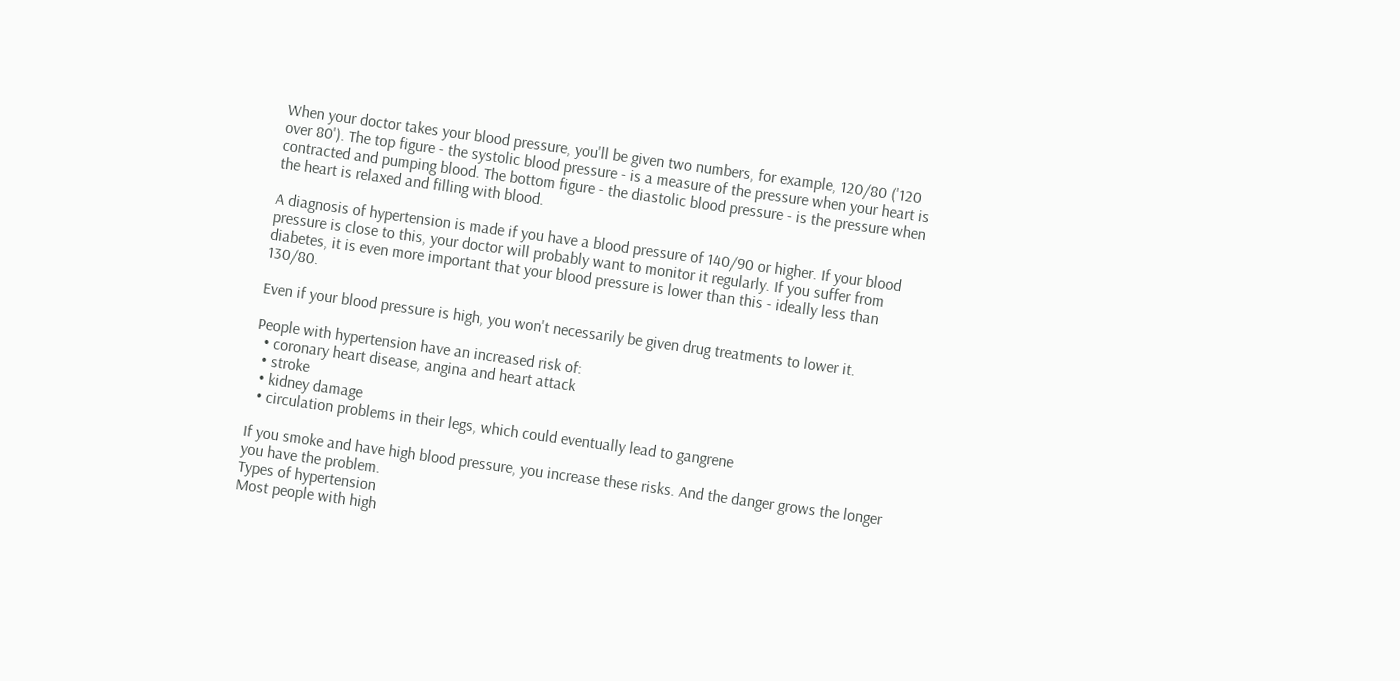When your doctor takes your blood pressure, you'll be given two numbers, for example, 120/80 ('120 over 80'). The top figure - the systolic blood pressure - is a measure of the pressure when your heart is contracted and pumping blood. The bottom figure - the diastolic blood pressure - is the pressure when the heart is relaxed and filling with blood.

A diagnosis of hypertension is made if you have a blood pressure of 140/90 or higher. If your blood pressure is close to this, your doctor will probably want to monitor it regularly. If you suffer from diabetes, it is even more important that your blood pressure is lower than this - ideally less than 130/80.

Even if your blood pressure is high, you won't necessarily be given drug treatments to lower it.

People with hypertension have an increased risk of:
  • coronary heart disease, angina and heart attack
  • stroke
  • kidney damage
  • circulation problems in their legs, which could eventually lead to gangrene

If you smoke and have high blood pressure, you increase these risks. And the danger grows the longer you have the problem.
Types of hypertension
Most people with high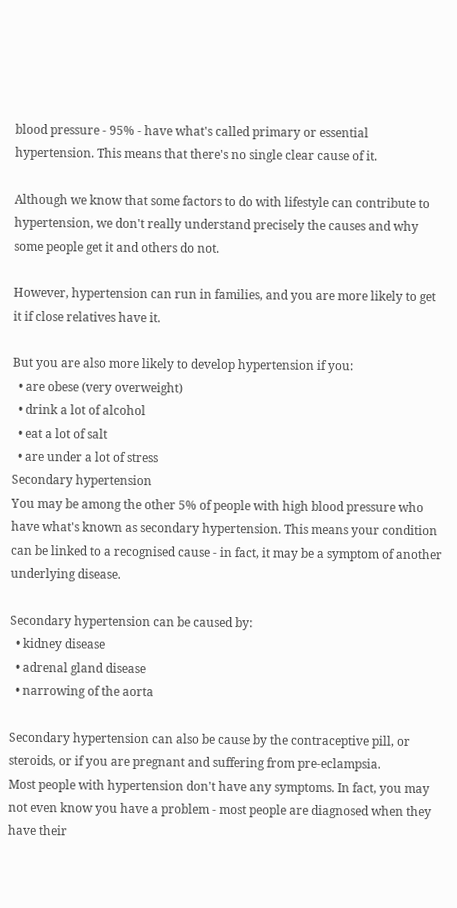blood pressure - 95% - have what's called primary or essential hypertension. This means that there's no single clear cause of it.

Although we know that some factors to do with lifestyle can contribute to hypertension, we don't really understand precisely the causes and why some people get it and others do not.

However, hypertension can run in families, and you are more likely to get it if close relatives have it.

But you are also more likely to develop hypertension if you:
  • are obese (very overweight)
  • drink a lot of alcohol
  • eat a lot of salt
  • are under a lot of stress
Secondary hypertension
You may be among the other 5% of people with high blood pressure who have what's known as secondary hypertension. This means your condition can be linked to a recognised cause - in fact, it may be a symptom of another underlying disease.

Secondary hypertension can be caused by:
  • kidney disease
  • adrenal gland disease
  • narrowing of the aorta

Secondary hypertension can also be cause by the contraceptive pill, or steroids, or if you are pregnant and suffering from pre-eclampsia.
Most people with hypertension don't have any symptoms. In fact, you may not even know you have a problem - most people are diagnosed when they have their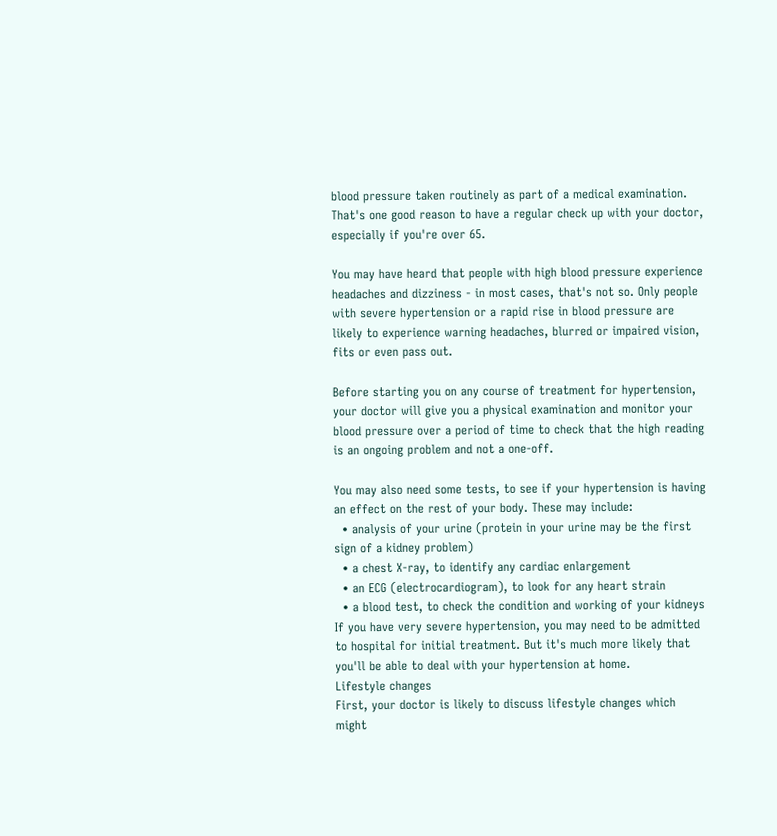blood pressure taken routinely as part of a medical examination. That's one good reason to have a regular check up with your doctor, especially if you're over 65.

You may have heard that people with high blood pressure experience headaches and dizziness - in most cases, that's not so. Only people with severe hypertension or a rapid rise in blood pressure are likely to experience warning headaches, blurred or impaired vision, fits or even pass out.

Before starting you on any course of treatment for hypertension, your doctor will give you a physical examination and monitor your blood pressure over a period of time to check that the high reading is an ongoing problem and not a one-off.

You may also need some tests, to see if your hypertension is having an effect on the rest of your body. These may include:
  • analysis of your urine (protein in your urine may be the first sign of a kidney problem)
  • a chest X-ray, to identify any cardiac enlargement
  • an ECG (electrocardiogram), to look for any heart strain
  • a blood test, to check the condition and working of your kidneys
If you have very severe hypertension, you may need to be admitted to hospital for initial treatment. But it's much more likely that you'll be able to deal with your hypertension at home.
Lifestyle changes
First, your doctor is likely to discuss lifestyle changes which might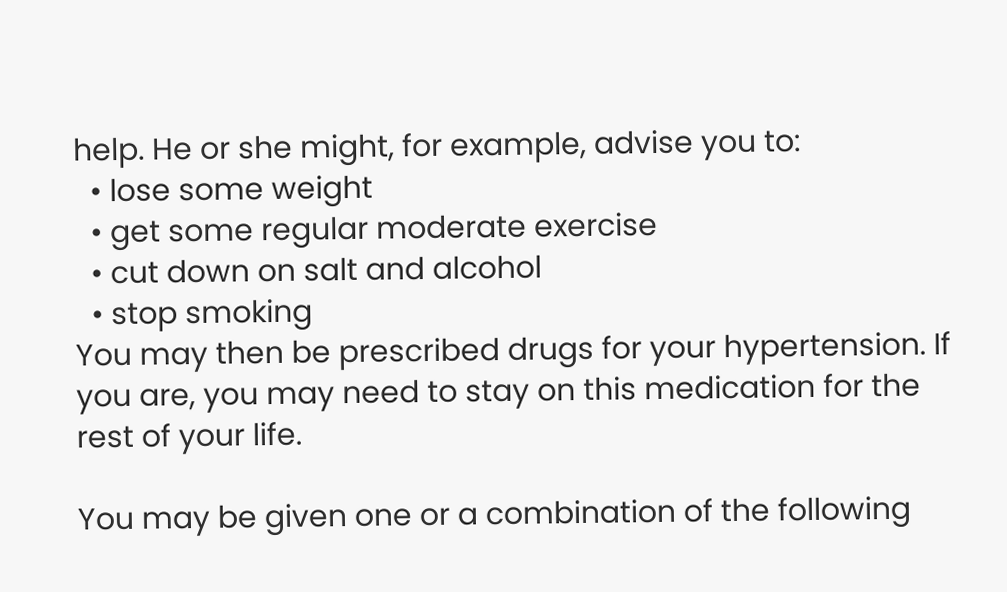help. He or she might, for example, advise you to:
  • lose some weight
  • get some regular moderate exercise
  • cut down on salt and alcohol
  • stop smoking
You may then be prescribed drugs for your hypertension. If you are, you may need to stay on this medication for the rest of your life.

You may be given one or a combination of the following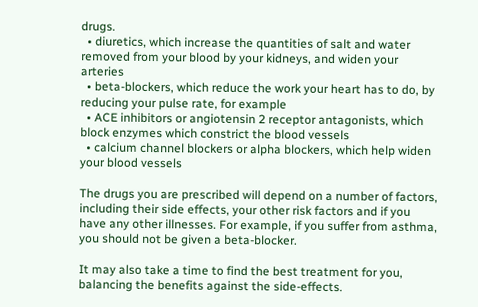drugs.
  • diuretics, which increase the quantities of salt and water removed from your blood by your kidneys, and widen your arteries
  • beta-blockers, which reduce the work your heart has to do, by reducing your pulse rate, for example
  • ACE inhibitors or angiotensin 2 receptor antagonists, which block enzymes which constrict the blood vessels
  • calcium channel blockers or alpha blockers, which help widen your blood vessels

The drugs you are prescribed will depend on a number of factors, including their side effects, your other risk factors and if you have any other illnesses. For example, if you suffer from asthma, you should not be given a beta-blocker.

It may also take a time to find the best treatment for you, balancing the benefits against the side-effects.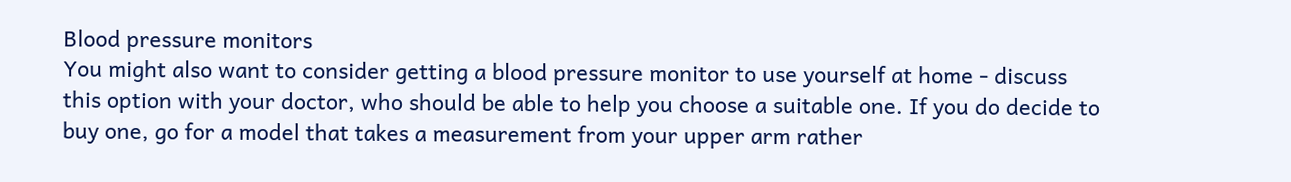Blood pressure monitors
You might also want to consider getting a blood pressure monitor to use yourself at home - discuss this option with your doctor, who should be able to help you choose a suitable one. If you do decide to buy one, go for a model that takes a measurement from your upper arm rather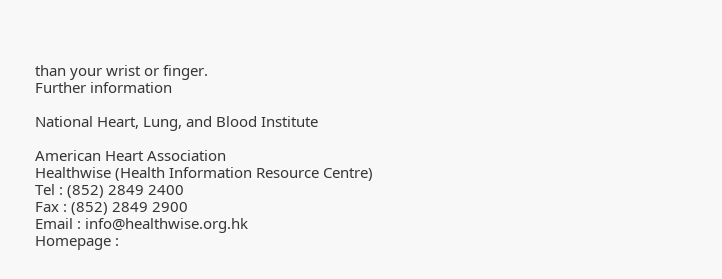than your wrist or finger.
Further information

National Heart, Lung, and Blood Institute

American Heart Association
Healthwise (Health Information Resource Centre)
Tel : (852) 2849 2400
Fax : (852) 2849 2900
Email : info@healthwise.org.hk
Homepage :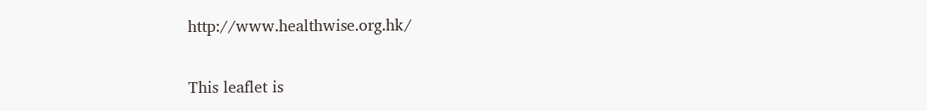http://www.healthwise.org.hk/

This leaflet is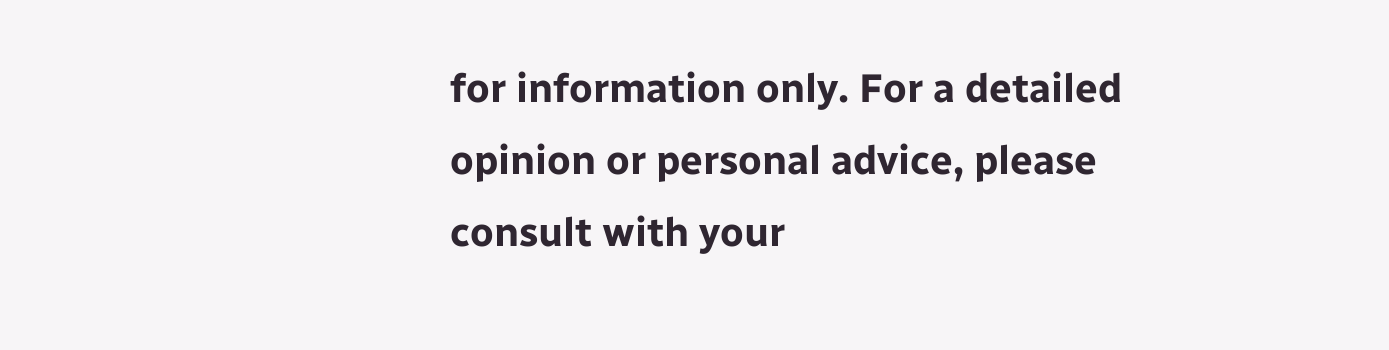for information only. For a detailed opinion or personal advice, please consult with your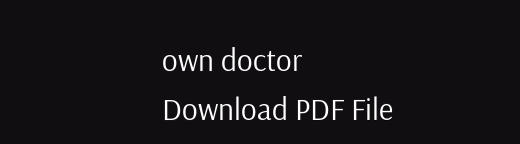own doctor
Download PDF File